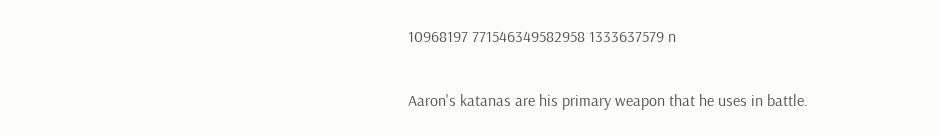10968197 771546349582958 1333637579 n

Aaron's katanas are his primary weapon that he uses in battle.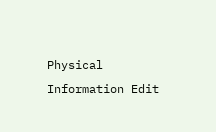Physical Information Edit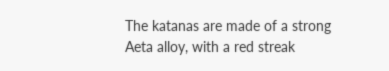The katanas are made of a strong Aeta alloy, with a red streak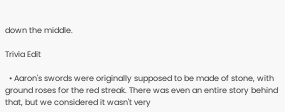down the middle.

Trivia Edit

  • Aaron's swords were originally supposed to be made of stone, with ground roses for the red streak. There was even an entire story behind that, but we considered it wasn't very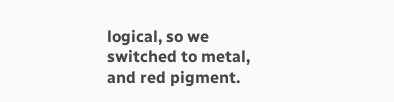logical, so we switched to metal, and red pigment.